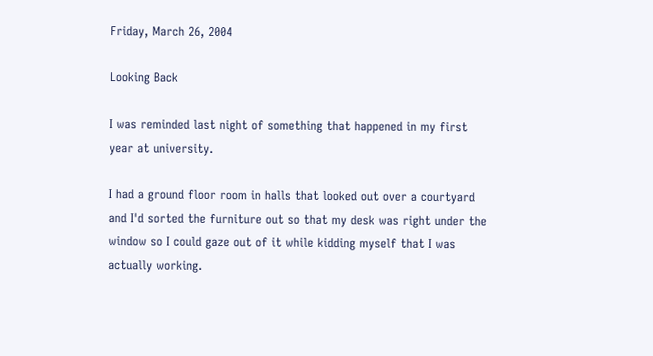Friday, March 26, 2004

Looking Back

I was reminded last night of something that happened in my first year at university.

I had a ground floor room in halls that looked out over a courtyard and I'd sorted the furniture out so that my desk was right under the window so I could gaze out of it while kidding myself that I was actually working.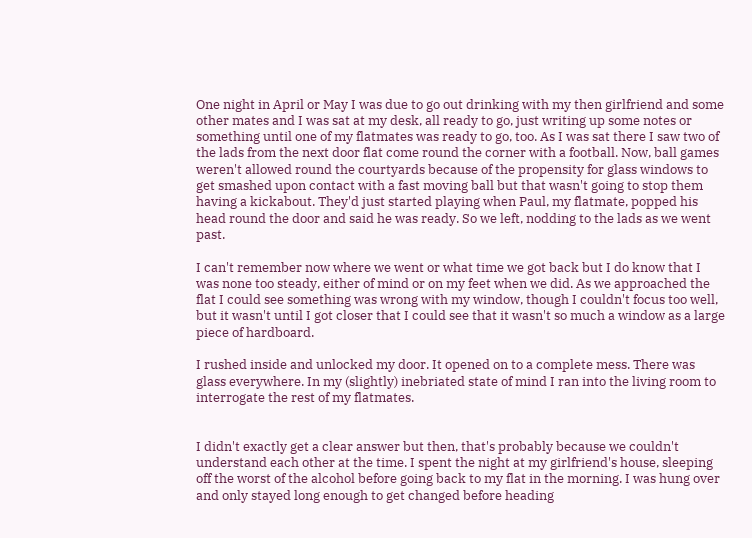One night in April or May I was due to go out drinking with my then girlfriend and some other mates and I was sat at my desk, all ready to go, just writing up some notes or something until one of my flatmates was ready to go, too. As I was sat there I saw two of the lads from the next door flat come round the corner with a football. Now, ball games weren't allowed round the courtyards because of the propensity for glass windows to get smashed upon contact with a fast moving ball but that wasn't going to stop them having a kickabout. They'd just started playing when Paul, my flatmate, popped his head round the door and said he was ready. So we left, nodding to the lads as we went past.

I can't remember now where we went or what time we got back but I do know that I was none too steady, either of mind or on my feet when we did. As we approached the flat I could see something was wrong with my window, though I couldn't focus too well, but it wasn't until I got closer that I could see that it wasn't so much a window as a large piece of hardboard.

I rushed inside and unlocked my door. It opened on to a complete mess. There was glass everywhere. In my (slightly) inebriated state of mind I ran into the living room to interrogate the rest of my flatmates.


I didn't exactly get a clear answer but then, that's probably because we couldn't understand each other at the time. I spent the night at my girlfriend's house, sleeping off the worst of the alcohol before going back to my flat in the morning. I was hung over and only stayed long enough to get changed before heading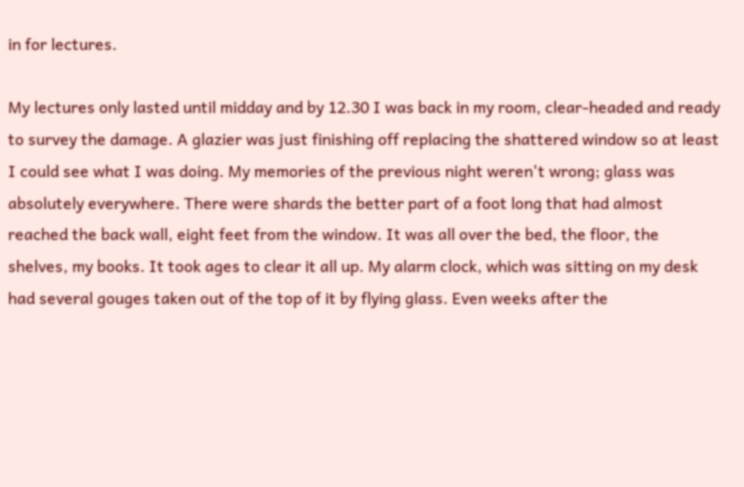in for lectures.

My lectures only lasted until midday and by 12.30 I was back in my room, clear-headed and ready to survey the damage. A glazier was just finishing off replacing the shattered window so at least I could see what I was doing. My memories of the previous night weren't wrong; glass was absolutely everywhere. There were shards the better part of a foot long that had almost reached the back wall, eight feet from the window. It was all over the bed, the floor, the shelves, my books. It took ages to clear it all up. My alarm clock, which was sitting on my desk had several gouges taken out of the top of it by flying glass. Even weeks after the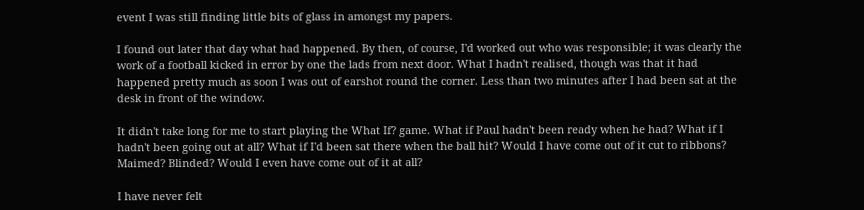event I was still finding little bits of glass in amongst my papers.

I found out later that day what had happened. By then, of course, I'd worked out who was responsible; it was clearly the work of a football kicked in error by one the lads from next door. What I hadn't realised, though was that it had happened pretty much as soon I was out of earshot round the corner. Less than two minutes after I had been sat at the desk in front of the window.

It didn't take long for me to start playing the What If? game. What if Paul hadn't been ready when he had? What if I hadn't been going out at all? What if I'd been sat there when the ball hit? Would I have come out of it cut to ribbons? Maimed? Blinded? Would I even have come out of it at all?

I have never felt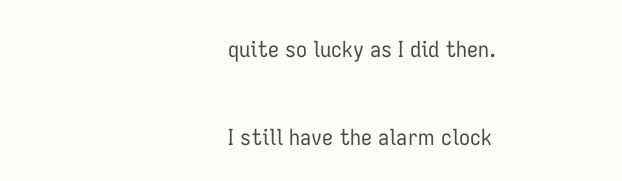quite so lucky as I did then.

I still have the alarm clock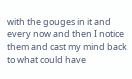with the gouges in it and every now and then I notice them and cast my mind back to what could have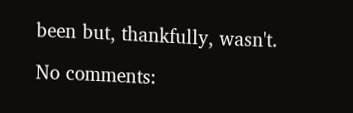been but, thankfully, wasn't.

No comments: